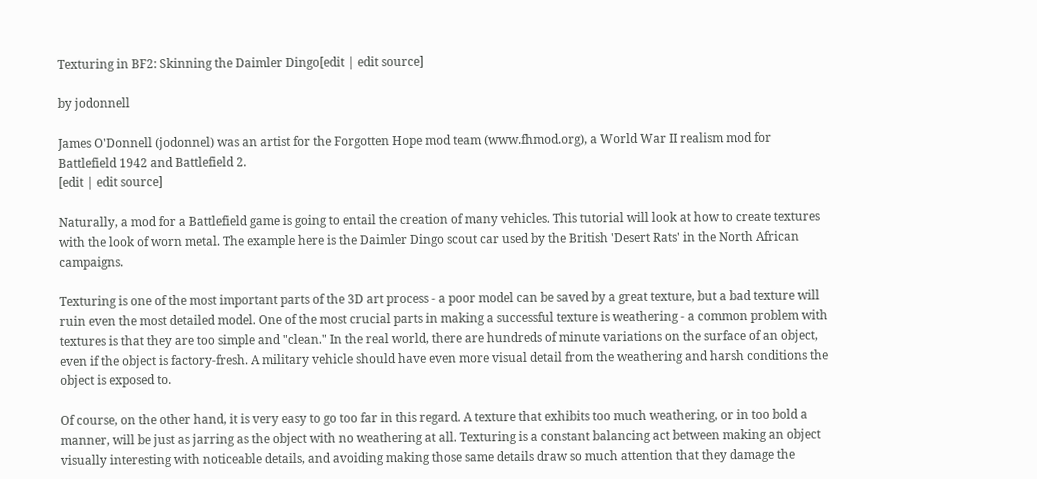Texturing in BF2: Skinning the Daimler Dingo[edit | edit source]

by jodonnell

James O'Donnell (jodonnel) was an artist for the Forgotten Hope mod team (www.fhmod.org), a World War II realism mod for Battlefield 1942 and Battlefield 2.
[edit | edit source]

Naturally, a mod for a Battlefield game is going to entail the creation of many vehicles. This tutorial will look at how to create textures with the look of worn metal. The example here is the Daimler Dingo scout car used by the British 'Desert Rats' in the North African campaigns.

Texturing is one of the most important parts of the 3D art process - a poor model can be saved by a great texture, but a bad texture will ruin even the most detailed model. One of the most crucial parts in making a successful texture is weathering - a common problem with textures is that they are too simple and "clean." In the real world, there are hundreds of minute variations on the surface of an object, even if the object is factory-fresh. A military vehicle should have even more visual detail from the weathering and harsh conditions the object is exposed to.

Of course, on the other hand, it is very easy to go too far in this regard. A texture that exhibits too much weathering, or in too bold a manner, will be just as jarring as the object with no weathering at all. Texturing is a constant balancing act between making an object visually interesting with noticeable details, and avoiding making those same details draw so much attention that they damage the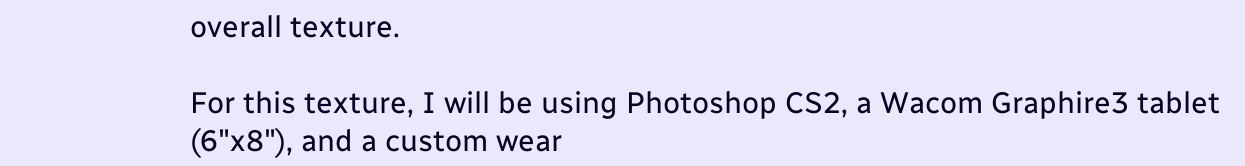overall texture.

For this texture, I will be using Photoshop CS2, a Wacom Graphire3 tablet (6"x8"), and a custom wear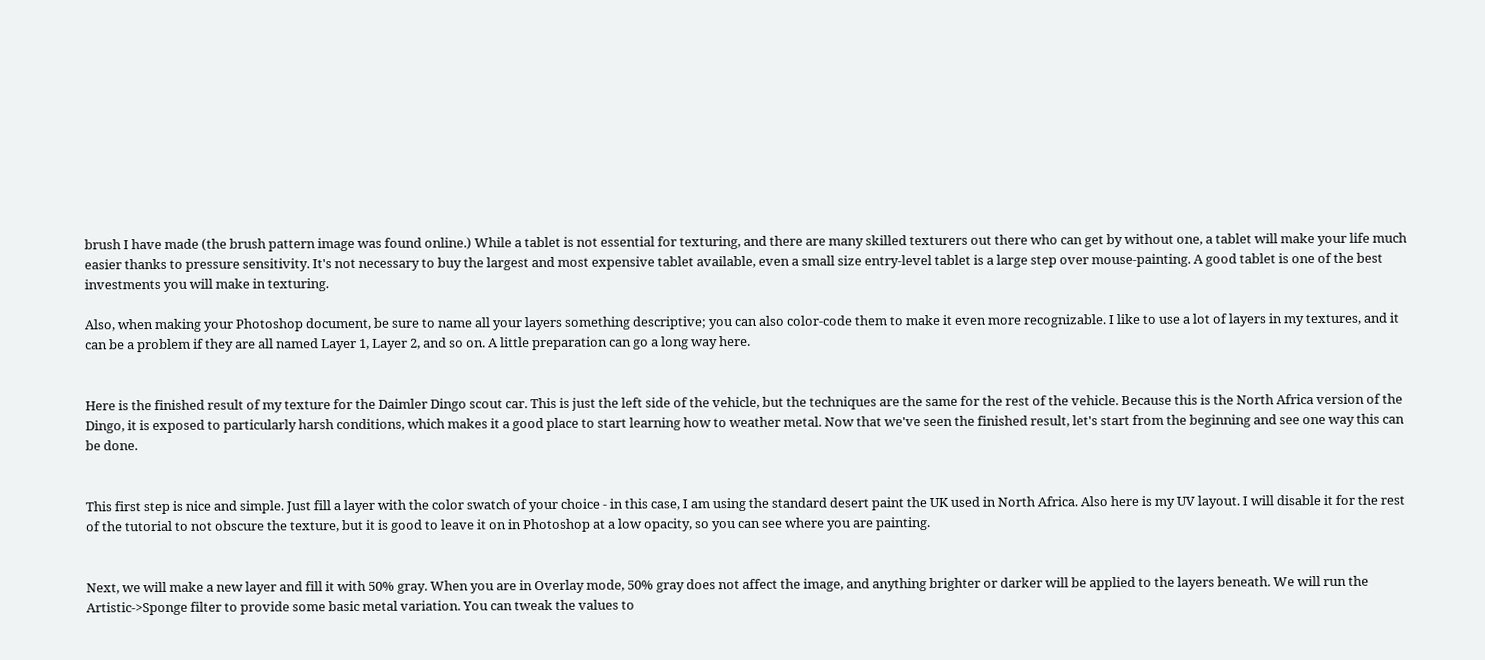brush I have made (the brush pattern image was found online.) While a tablet is not essential for texturing, and there are many skilled texturers out there who can get by without one, a tablet will make your life much easier thanks to pressure sensitivity. It's not necessary to buy the largest and most expensive tablet available, even a small size entry-level tablet is a large step over mouse-painting. A good tablet is one of the best investments you will make in texturing.

Also, when making your Photoshop document, be sure to name all your layers something descriptive; you can also color-code them to make it even more recognizable. I like to use a lot of layers in my textures, and it can be a problem if they are all named Layer 1, Layer 2, and so on. A little preparation can go a long way here.


Here is the finished result of my texture for the Daimler Dingo scout car. This is just the left side of the vehicle, but the techniques are the same for the rest of the vehicle. Because this is the North Africa version of the Dingo, it is exposed to particularly harsh conditions, which makes it a good place to start learning how to weather metal. Now that we've seen the finished result, let's start from the beginning and see one way this can be done.


This first step is nice and simple. Just fill a layer with the color swatch of your choice - in this case, I am using the standard desert paint the UK used in North Africa. Also here is my UV layout. I will disable it for the rest of the tutorial to not obscure the texture, but it is good to leave it on in Photoshop at a low opacity, so you can see where you are painting.


Next, we will make a new layer and fill it with 50% gray. When you are in Overlay mode, 50% gray does not affect the image, and anything brighter or darker will be applied to the layers beneath. We will run the Artistic->Sponge filter to provide some basic metal variation. You can tweak the values to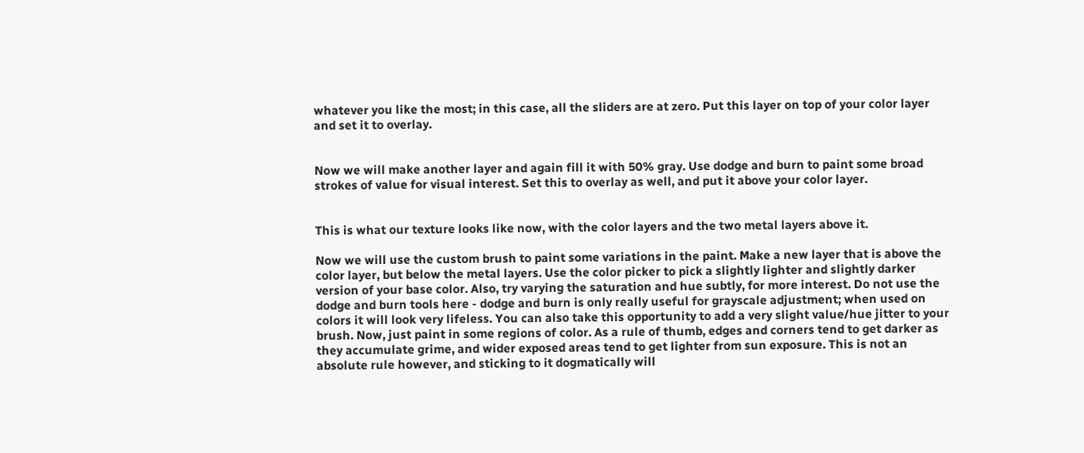whatever you like the most; in this case, all the sliders are at zero. Put this layer on top of your color layer and set it to overlay.


Now we will make another layer and again fill it with 50% gray. Use dodge and burn to paint some broad strokes of value for visual interest. Set this to overlay as well, and put it above your color layer.


This is what our texture looks like now, with the color layers and the two metal layers above it.

Now we will use the custom brush to paint some variations in the paint. Make a new layer that is above the color layer, but below the metal layers. Use the color picker to pick a slightly lighter and slightly darker version of your base color. Also, try varying the saturation and hue subtly, for more interest. Do not use the dodge and burn tools here - dodge and burn is only really useful for grayscale adjustment; when used on colors it will look very lifeless. You can also take this opportunity to add a very slight value/hue jitter to your brush. Now, just paint in some regions of color. As a rule of thumb, edges and corners tend to get darker as they accumulate grime, and wider exposed areas tend to get lighter from sun exposure. This is not an absolute rule however, and sticking to it dogmatically will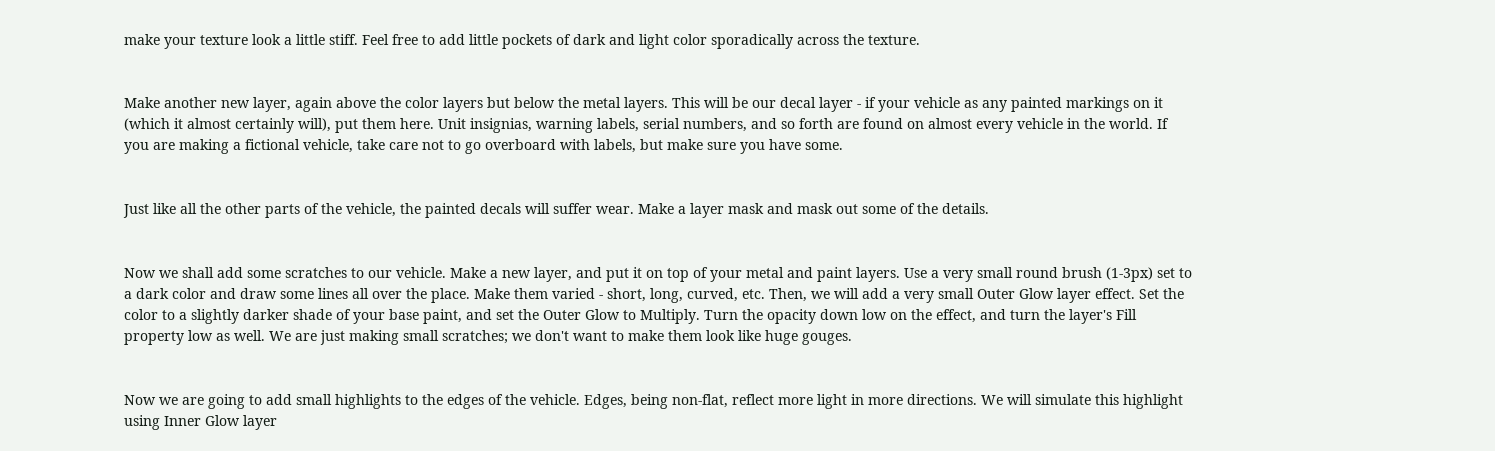make your texture look a little stiff. Feel free to add little pockets of dark and light color sporadically across the texture.


Make another new layer, again above the color layers but below the metal layers. This will be our decal layer - if your vehicle as any painted markings on it (which it almost certainly will), put them here. Unit insignias, warning labels, serial numbers, and so forth are found on almost every vehicle in the world. If you are making a fictional vehicle, take care not to go overboard with labels, but make sure you have some.


Just like all the other parts of the vehicle, the painted decals will suffer wear. Make a layer mask and mask out some of the details.


Now we shall add some scratches to our vehicle. Make a new layer, and put it on top of your metal and paint layers. Use a very small round brush (1-3px) set to a dark color and draw some lines all over the place. Make them varied - short, long, curved, etc. Then, we will add a very small Outer Glow layer effect. Set the color to a slightly darker shade of your base paint, and set the Outer Glow to Multiply. Turn the opacity down low on the effect, and turn the layer's Fill property low as well. We are just making small scratches; we don't want to make them look like huge gouges.


Now we are going to add small highlights to the edges of the vehicle. Edges, being non-flat, reflect more light in more directions. We will simulate this highlight using Inner Glow layer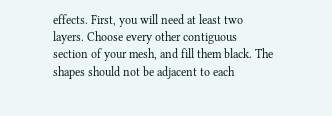effects. First, you will need at least two layers. Choose every other contiguous section of your mesh, and fill them black. The shapes should not be adjacent to each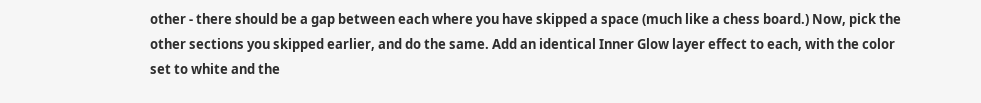other - there should be a gap between each where you have skipped a space (much like a chess board.) Now, pick the other sections you skipped earlier, and do the same. Add an identical Inner Glow layer effect to each, with the color set to white and the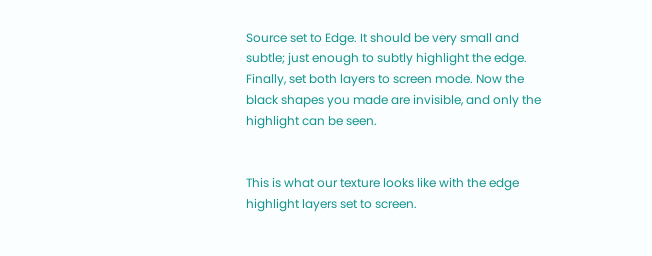Source set to Edge. It should be very small and subtle; just enough to subtly highlight the edge. Finally, set both layers to screen mode. Now the black shapes you made are invisible, and only the highlight can be seen.


This is what our texture looks like with the edge highlight layers set to screen.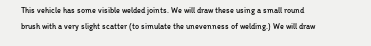This vehicle has some visible welded joints. We will draw these using a small round brush with a very slight scatter (to simulate the unevenness of welding.) We will draw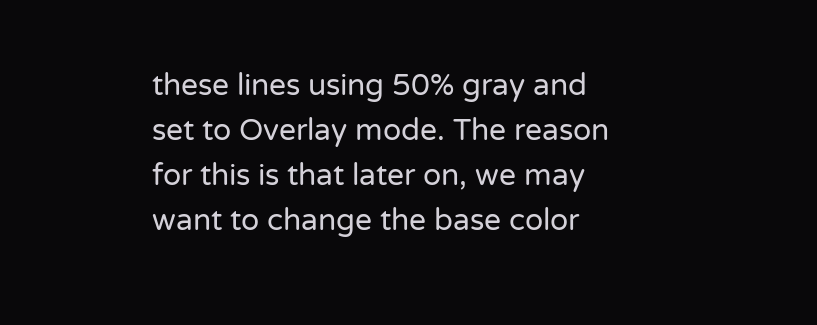these lines using 50% gray and set to Overlay mode. The reason for this is that later on, we may want to change the base color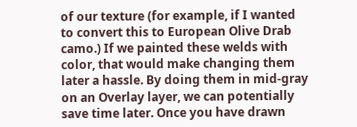of our texture (for example, if I wanted to convert this to European Olive Drab camo.) If we painted these welds with color, that would make changing them later a hassle. By doing them in mid-gray on an Overlay layer, we can potentially save time later. Once you have drawn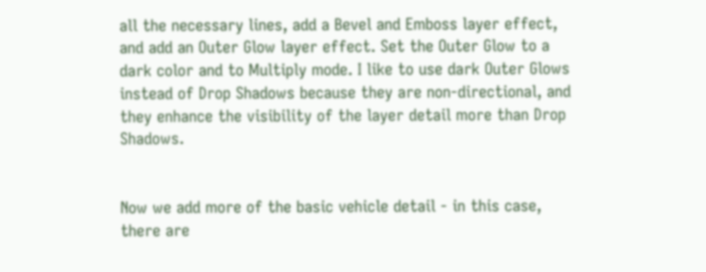all the necessary lines, add a Bevel and Emboss layer effect, and add an Outer Glow layer effect. Set the Outer Glow to a dark color and to Multiply mode. I like to use dark Outer Glows instead of Drop Shadows because they are non-directional, and they enhance the visibility of the layer detail more than Drop Shadows.


Now we add more of the basic vehicle detail - in this case, there are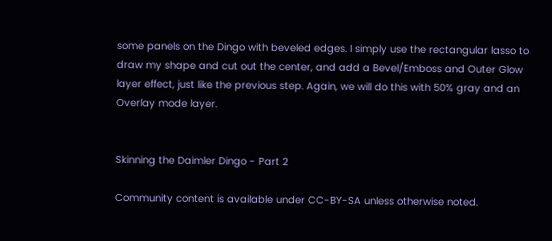some panels on the Dingo with beveled edges. I simply use the rectangular lasso to draw my shape and cut out the center, and add a Bevel/Emboss and Outer Glow layer effect, just like the previous step. Again, we will do this with 50% gray and an Overlay mode layer.


Skinning the Daimler Dingo - Part 2

Community content is available under CC-BY-SA unless otherwise noted.